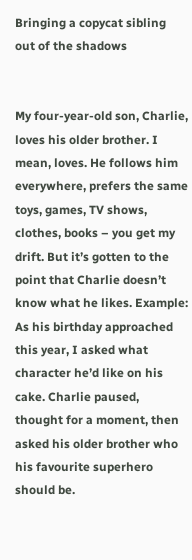Bringing a copycat sibling out of the shadows


My four-year-old son, Charlie, loves his older brother. I mean, loves. He follows him everywhere, prefers the same toys, games, TV shows, clothes, books – you get my drift. But it’s gotten to the point that Charlie doesn’t know what he likes. Example: As his birthday approached this year, I asked what character he’d like on his cake. Charlie paused, thought for a moment, then asked his older brother who his favourite superhero should be.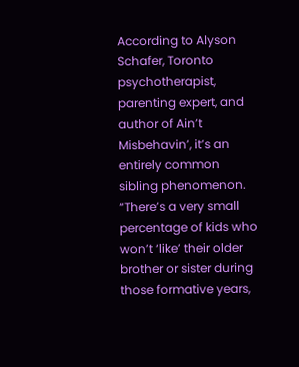According to Alyson Schafer, Toronto psychotherapist, parenting expert, and author of Ain’t Misbehavin’, it’s an entirely common sibling phenomenon. “There’s a very small percentage of kids who won’t ‘like’ their older brother or sister during those formative years,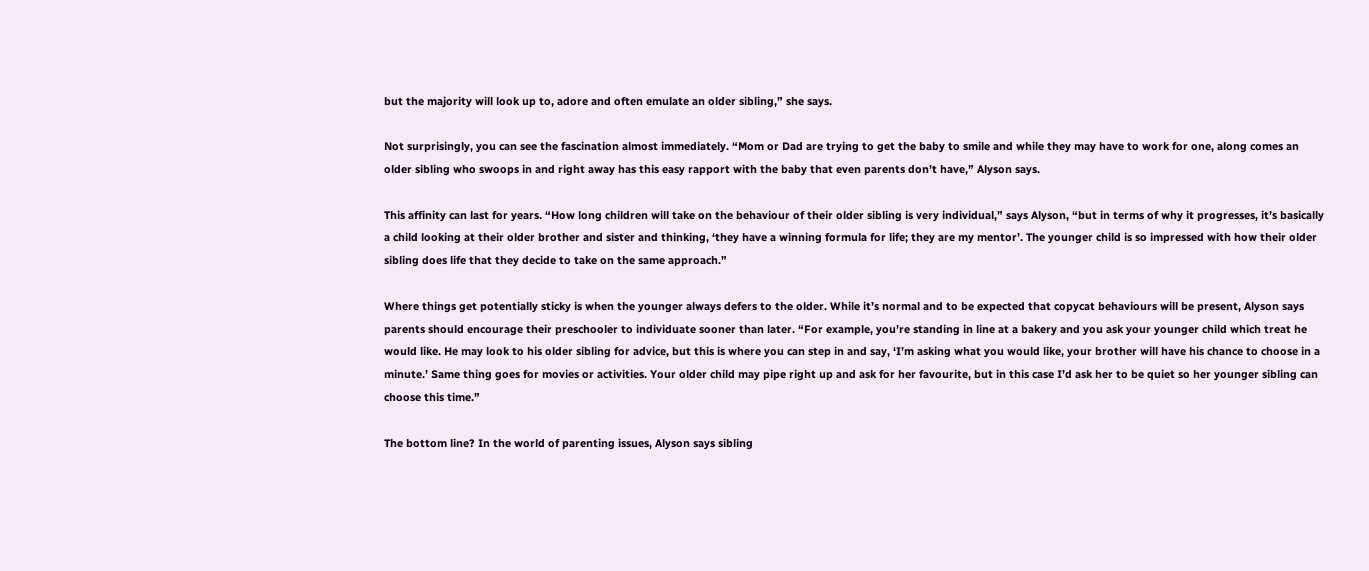but the majority will look up to, adore and often emulate an older sibling,” she says.

Not surprisingly, you can see the fascination almost immediately. “Mom or Dad are trying to get the baby to smile and while they may have to work for one, along comes an older sibling who swoops in and right away has this easy rapport with the baby that even parents don’t have,” Alyson says.

This affinity can last for years. “How long children will take on the behaviour of their older sibling is very individual,” says Alyson, “but in terms of why it progresses, it’s basically a child looking at their older brother and sister and thinking, ‘they have a winning formula for life; they are my mentor’. The younger child is so impressed with how their older sibling does life that they decide to take on the same approach.”

Where things get potentially sticky is when the younger always defers to the older. While it’s normal and to be expected that copycat behaviours will be present, Alyson says parents should encourage their preschooler to individuate sooner than later. “For example, you’re standing in line at a bakery and you ask your younger child which treat he would like. He may look to his older sibling for advice, but this is where you can step in and say, ‘I’m asking what you would like, your brother will have his chance to choose in a minute.’ Same thing goes for movies or activities. Your older child may pipe right up and ask for her favourite, but in this case I’d ask her to be quiet so her younger sibling can choose this time.”

The bottom line? In the world of parenting issues, Alyson says sibling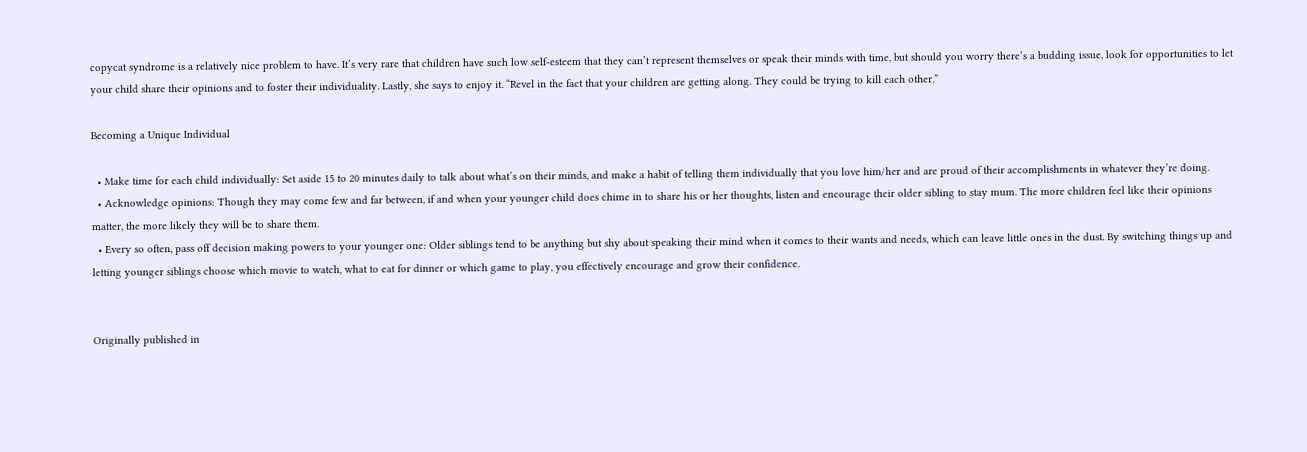copycat syndrome is a relatively nice problem to have. It’s very rare that children have such low self-esteem that they can’t represent themselves or speak their minds with time, but should you worry there’s a budding issue, look for opportunities to let your child share their opinions and to foster their individuality. Lastly, she says to enjoy it. “Revel in the fact that your children are getting along. They could be trying to kill each other.”

Becoming a Unique Individual

  • Make time for each child individually: Set aside 15 to 20 minutes daily to talk about what’s on their minds, and make a habit of telling them individually that you love him/her and are proud of their accomplishments in whatever they’re doing.
  • Acknowledge opinions: Though they may come few and far between, if and when your younger child does chime in to share his or her thoughts, listen and encourage their older sibling to stay mum. The more children feel like their opinions matter, the more likely they will be to share them.
  • Every so often, pass off decision making powers to your younger one: Older siblings tend to be anything but shy about speaking their mind when it comes to their wants and needs, which can leave little ones in the dust. By switching things up and letting younger siblings choose which movie to watch, what to eat for dinner or which game to play, you effectively encourage and grow their confidence.


Originally published in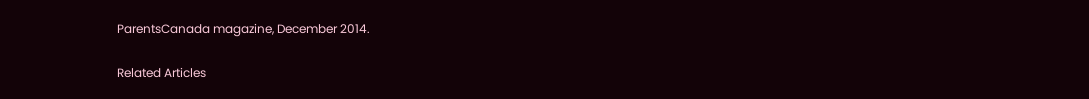ParentsCanada magazine, December 2014.

Related Articles